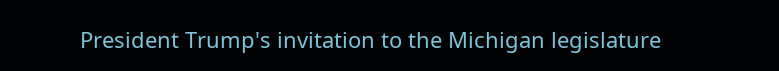President Trump's invitation to the Michigan legislature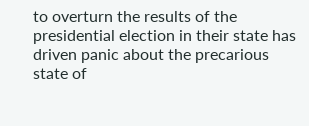to overturn the results of the presidential election in their state has driven panic about the precarious state of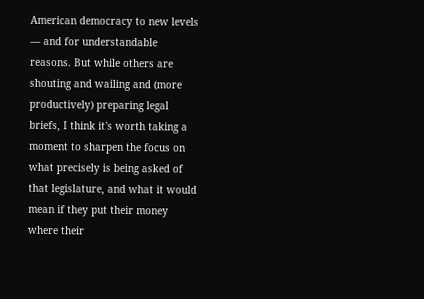American democracy to new levels — and for understandable reasons. But while others are shouting and wailing and (more productively) preparing legal briefs, I think it's worth taking a moment to sharpen the focus on what precisely is being asked of that legislature, and what it would mean if they put their money where their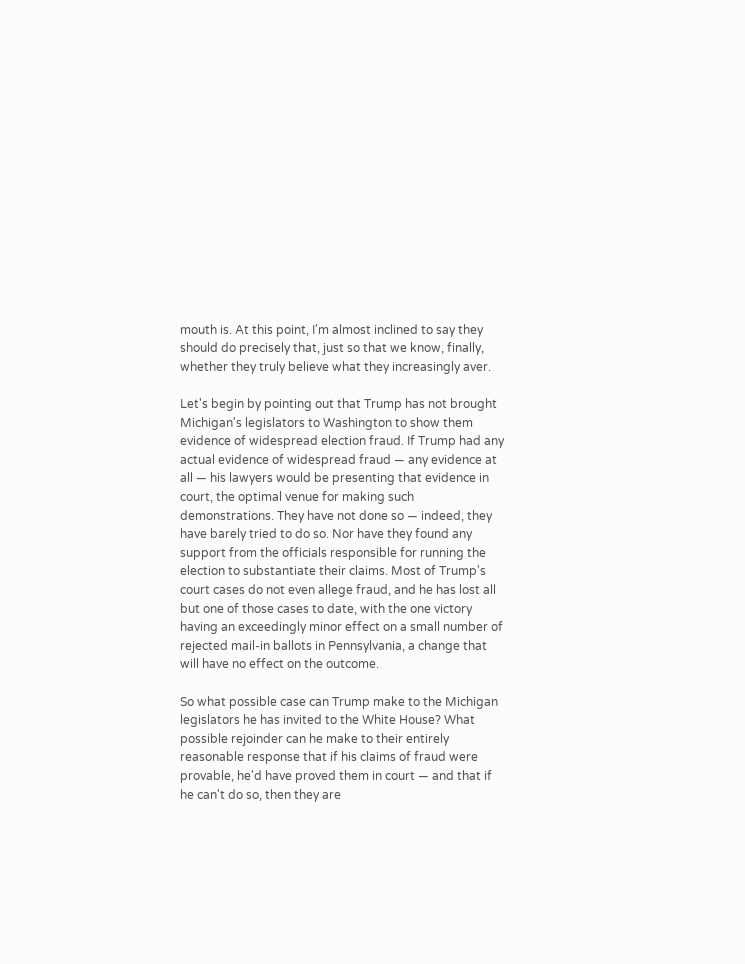mouth is. At this point, I'm almost inclined to say they should do precisely that, just so that we know, finally, whether they truly believe what they increasingly aver.

Let's begin by pointing out that Trump has not brought Michigan's legislators to Washington to show them evidence of widespread election fraud. If Trump had any actual evidence of widespread fraud — any evidence at all — his lawyers would be presenting that evidence in court, the optimal venue for making such demonstrations. They have not done so — indeed, they have barely tried to do so. Nor have they found any support from the officials responsible for running the election to substantiate their claims. Most of Trump's court cases do not even allege fraud, and he has lost all but one of those cases to date, with the one victory having an exceedingly minor effect on a small number of rejected mail-in ballots in Pennsylvania, a change that will have no effect on the outcome.

So what possible case can Trump make to the Michigan legislators he has invited to the White House? What possible rejoinder can he make to their entirely reasonable response that if his claims of fraud were provable, he'd have proved them in court — and that if he can't do so, then they are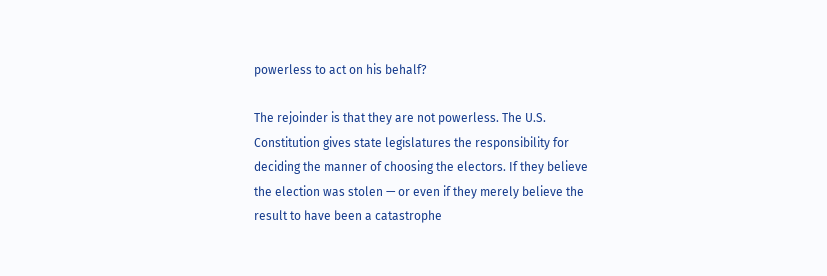powerless to act on his behalf?

The rejoinder is that they are not powerless. The U.S. Constitution gives state legislatures the responsibility for deciding the manner of choosing the electors. If they believe the election was stolen — or even if they merely believe the result to have been a catastrophe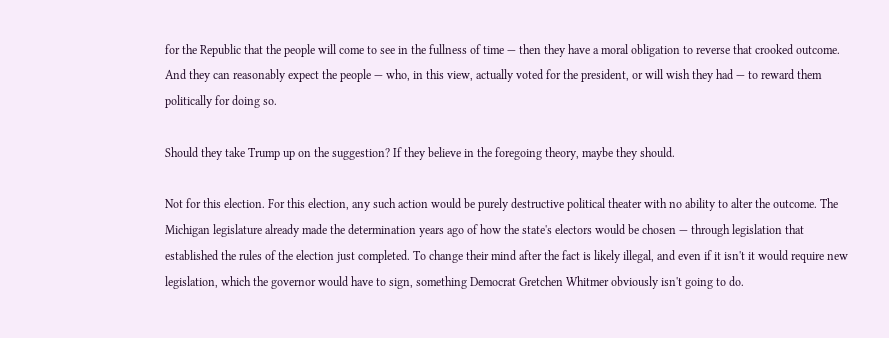for the Republic that the people will come to see in the fullness of time — then they have a moral obligation to reverse that crooked outcome. And they can reasonably expect the people — who, in this view, actually voted for the president, or will wish they had — to reward them politically for doing so.

Should they take Trump up on the suggestion? If they believe in the foregoing theory, maybe they should.

Not for this election. For this election, any such action would be purely destructive political theater with no ability to alter the outcome. The Michigan legislature already made the determination years ago of how the state's electors would be chosen — through legislation that established the rules of the election just completed. To change their mind after the fact is likely illegal, and even if it isn't it would require new legislation, which the governor would have to sign, something Democrat Gretchen Whitmer obviously isn't going to do.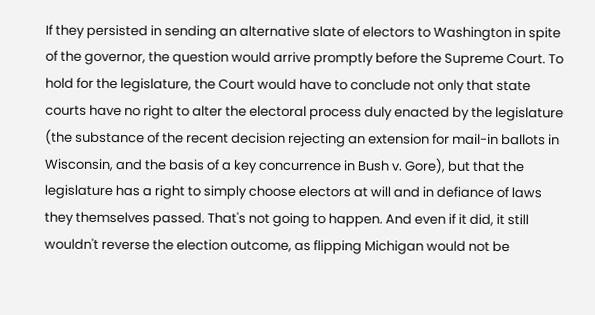If they persisted in sending an alternative slate of electors to Washington in spite of the governor, the question would arrive promptly before the Supreme Court. To hold for the legislature, the Court would have to conclude not only that state courts have no right to alter the electoral process duly enacted by the legislature (the substance of the recent decision rejecting an extension for mail-in ballots in Wisconsin, and the basis of a key concurrence in Bush v. Gore), but that the legislature has a right to simply choose electors at will and in defiance of laws they themselves passed. That's not going to happen. And even if it did, it still wouldn't reverse the election outcome, as flipping Michigan would not be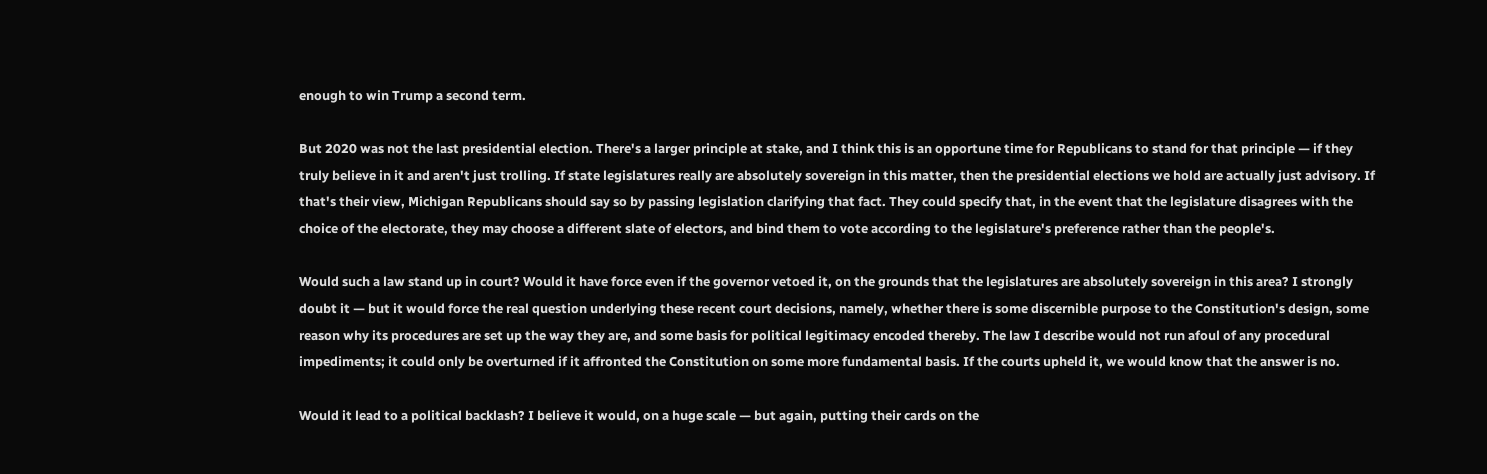enough to win Trump a second term.

But 2020 was not the last presidential election. There's a larger principle at stake, and I think this is an opportune time for Republicans to stand for that principle — if they truly believe in it and aren't just trolling. If state legislatures really are absolutely sovereign in this matter, then the presidential elections we hold are actually just advisory. If that's their view, Michigan Republicans should say so by passing legislation clarifying that fact. They could specify that, in the event that the legislature disagrees with the choice of the electorate, they may choose a different slate of electors, and bind them to vote according to the legislature's preference rather than the people's.

Would such a law stand up in court? Would it have force even if the governor vetoed it, on the grounds that the legislatures are absolutely sovereign in this area? I strongly doubt it — but it would force the real question underlying these recent court decisions, namely, whether there is some discernible purpose to the Constitution's design, some reason why its procedures are set up the way they are, and some basis for political legitimacy encoded thereby. The law I describe would not run afoul of any procedural impediments; it could only be overturned if it affronted the Constitution on some more fundamental basis. If the courts upheld it, we would know that the answer is no.

Would it lead to a political backlash? I believe it would, on a huge scale — but again, putting their cards on the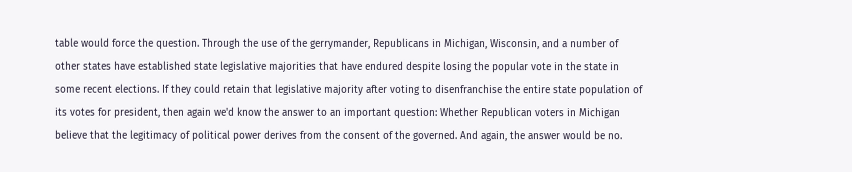table would force the question. Through the use of the gerrymander, Republicans in Michigan, Wisconsin, and a number of other states have established state legislative majorities that have endured despite losing the popular vote in the state in some recent elections. If they could retain that legislative majority after voting to disenfranchise the entire state population of its votes for president, then again we'd know the answer to an important question: Whether Republican voters in Michigan believe that the legitimacy of political power derives from the consent of the governed. And again, the answer would be no.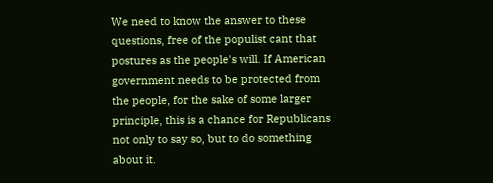We need to know the answer to these questions, free of the populist cant that postures as the people's will. If American government needs to be protected from the people, for the sake of some larger principle, this is a chance for Republicans not only to say so, but to do something about it.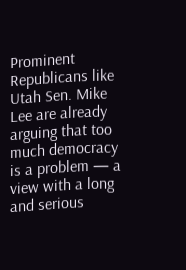Prominent Republicans like Utah Sen. Mike Lee are already arguing that too much democracy is a problem — a view with a long and serious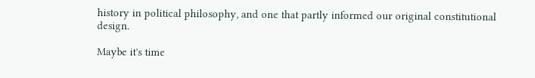history in political philosophy, and one that partly informed our original constitutional design.

Maybe it's time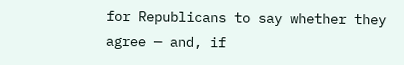for Republicans to say whether they agree — and, if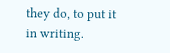they do, to put it in writing.